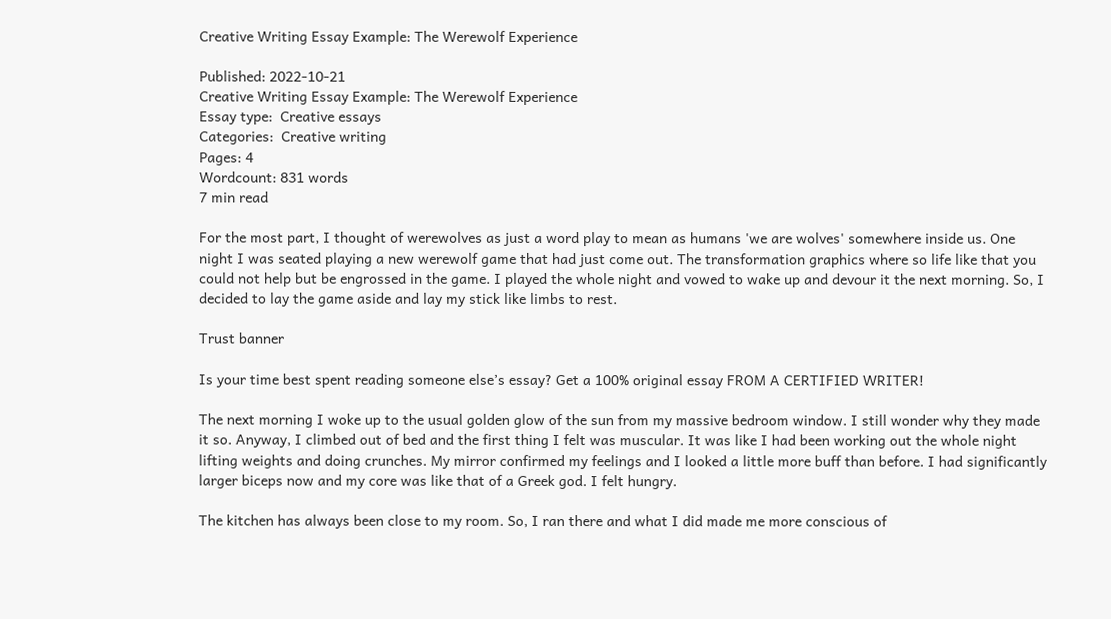Creative Writing Essay Example: The Werewolf Experience

Published: 2022-10-21
Creative Writing Essay Example: The Werewolf Experience
Essay type:  Creative essays
Categories:  Creative writing
Pages: 4
Wordcount: 831 words
7 min read

For the most part, I thought of werewolves as just a word play to mean as humans 'we are wolves' somewhere inside us. One night I was seated playing a new werewolf game that had just come out. The transformation graphics where so life like that you could not help but be engrossed in the game. I played the whole night and vowed to wake up and devour it the next morning. So, I decided to lay the game aside and lay my stick like limbs to rest.

Trust banner

Is your time best spent reading someone else’s essay? Get a 100% original essay FROM A CERTIFIED WRITER!

The next morning I woke up to the usual golden glow of the sun from my massive bedroom window. I still wonder why they made it so. Anyway, I climbed out of bed and the first thing I felt was muscular. It was like I had been working out the whole night lifting weights and doing crunches. My mirror confirmed my feelings and I looked a little more buff than before. I had significantly larger biceps now and my core was like that of a Greek god. I felt hungry.

The kitchen has always been close to my room. So, I ran there and what I did made me more conscious of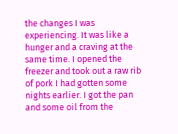the changes I was experiencing. It was like a hunger and a craving at the same time. I opened the freezer and took out a raw rib of pork I had gotten some nights earlier. I got the pan and some oil from the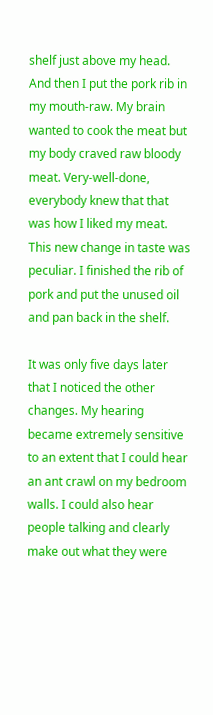shelf just above my head. And then I put the pork rib in my mouth-raw. My brain wanted to cook the meat but my body craved raw bloody meat. Very-well-done, everybody knew that that was how I liked my meat. This new change in taste was peculiar. I finished the rib of pork and put the unused oil and pan back in the shelf.

It was only five days later that I noticed the other changes. My hearing became extremely sensitive to an extent that I could hear an ant crawl on my bedroom walls. I could also hear people talking and clearly make out what they were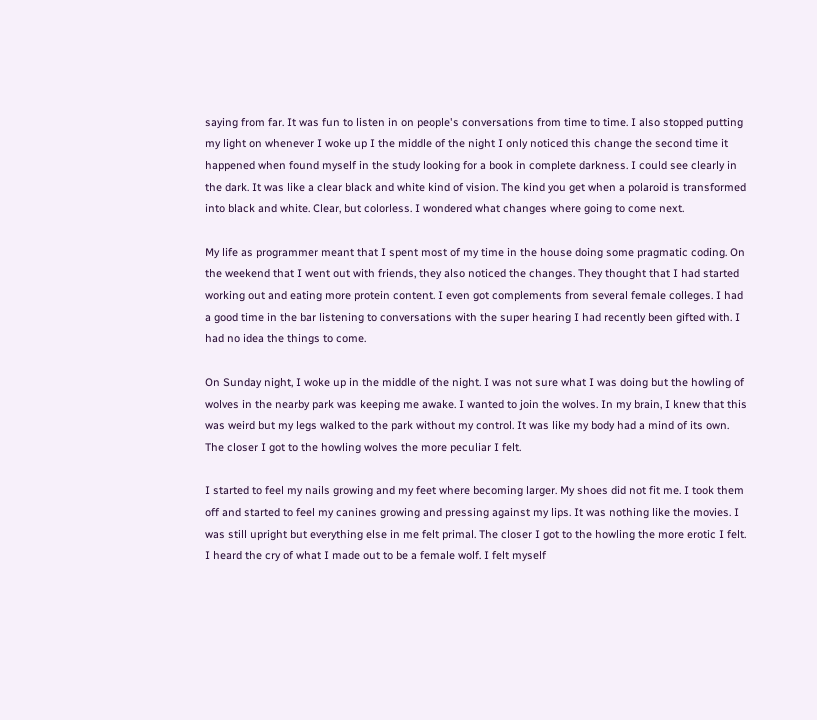saying from far. It was fun to listen in on people's conversations from time to time. I also stopped putting my light on whenever I woke up I the middle of the night I only noticed this change the second time it happened when found myself in the study looking for a book in complete darkness. I could see clearly in the dark. It was like a clear black and white kind of vision. The kind you get when a polaroid is transformed into black and white. Clear, but colorless. I wondered what changes where going to come next.

My life as programmer meant that I spent most of my time in the house doing some pragmatic coding. On the weekend that I went out with friends, they also noticed the changes. They thought that I had started working out and eating more protein content. I even got complements from several female colleges. I had a good time in the bar listening to conversations with the super hearing I had recently been gifted with. I had no idea the things to come.

On Sunday night, I woke up in the middle of the night. I was not sure what I was doing but the howling of wolves in the nearby park was keeping me awake. I wanted to join the wolves. In my brain, I knew that this was weird but my legs walked to the park without my control. It was like my body had a mind of its own. The closer I got to the howling wolves the more peculiar I felt.

I started to feel my nails growing and my feet where becoming larger. My shoes did not fit me. I took them off and started to feel my canines growing and pressing against my lips. It was nothing like the movies. I was still upright but everything else in me felt primal. The closer I got to the howling the more erotic I felt. I heard the cry of what I made out to be a female wolf. I felt myself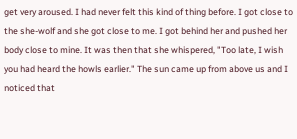get very aroused. I had never felt this kind of thing before. I got close to the she-wolf and she got close to me. I got behind her and pushed her body close to mine. It was then that she whispered, "Too late, I wish you had heard the howls earlier." The sun came up from above us and I noticed that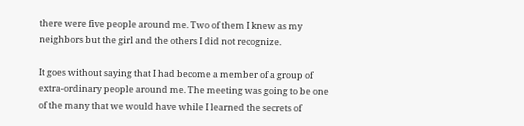there were five people around me. Two of them I knew as my neighbors but the girl and the others I did not recognize.

It goes without saying that I had become a member of a group of extra-ordinary people around me. The meeting was going to be one of the many that we would have while I learned the secrets of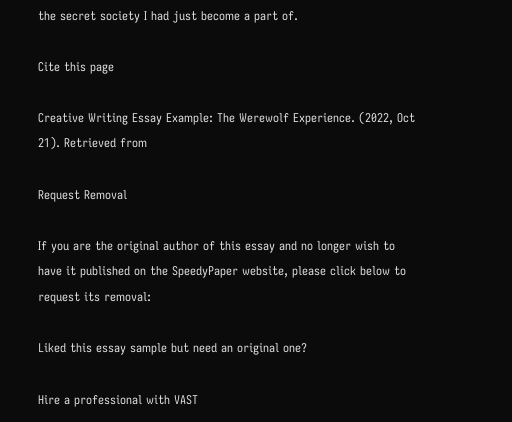the secret society I had just become a part of.

Cite this page

Creative Writing Essay Example: The Werewolf Experience. (2022, Oct 21). Retrieved from

Request Removal

If you are the original author of this essay and no longer wish to have it published on the SpeedyPaper website, please click below to request its removal:

Liked this essay sample but need an original one?

Hire a professional with VAST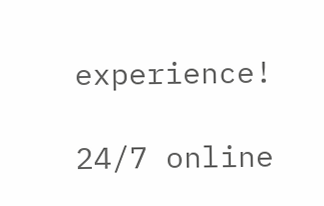experience!

24/7 online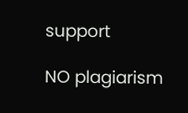support

NO plagiarism